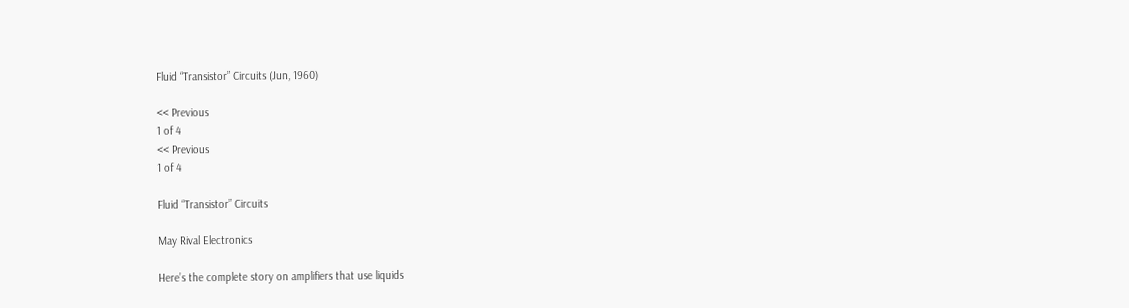Fluid “Transistor” Circuits (Jun, 1960)

<< Previous
1 of 4
<< Previous
1 of 4

Fluid “Transistor” Circuits

May Rival Electronics

Here’s the complete story on amplifiers that use liquids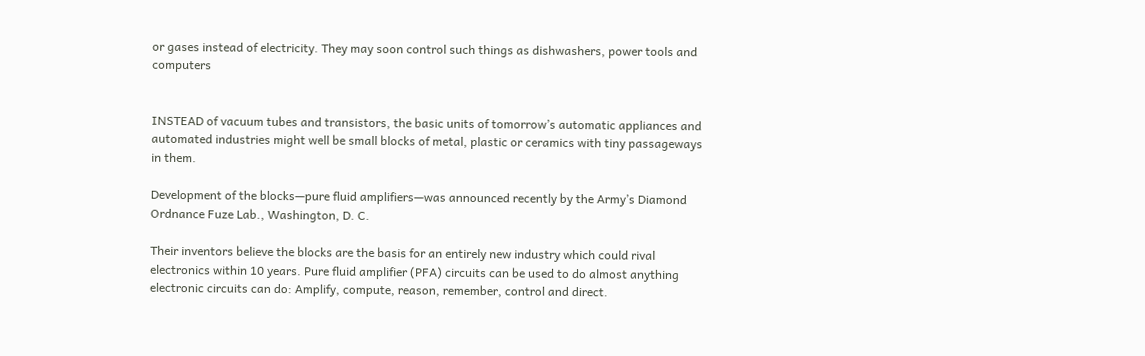or gases instead of electricity. They may soon control such things as dishwashers, power tools and computers


INSTEAD of vacuum tubes and transistors, the basic units of tomorrow’s automatic appliances and automated industries might well be small blocks of metal, plastic or ceramics with tiny passageways in them.

Development of the blocks—pure fluid amplifiers—was announced recently by the Army’s Diamond Ordnance Fuze Lab., Washington, D. C.

Their inventors believe the blocks are the basis for an entirely new industry which could rival electronics within 10 years. Pure fluid amplifier (PFA) circuits can be used to do almost anything electronic circuits can do: Amplify, compute, reason, remember, control and direct.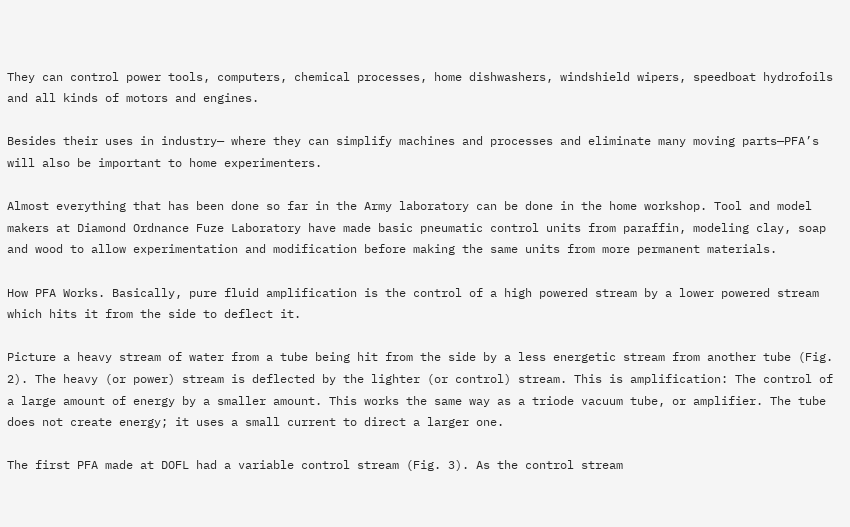They can control power tools, computers, chemical processes, home dishwashers, windshield wipers, speedboat hydrofoils and all kinds of motors and engines.

Besides their uses in industry— where they can simplify machines and processes and eliminate many moving parts—PFA’s will also be important to home experimenters.

Almost everything that has been done so far in the Army laboratory can be done in the home workshop. Tool and model makers at Diamond Ordnance Fuze Laboratory have made basic pneumatic control units from paraffin, modeling clay, soap and wood to allow experimentation and modification before making the same units from more permanent materials.

How PFA Works. Basically, pure fluid amplification is the control of a high powered stream by a lower powered stream which hits it from the side to deflect it.

Picture a heavy stream of water from a tube being hit from the side by a less energetic stream from another tube (Fig. 2). The heavy (or power) stream is deflected by the lighter (or control) stream. This is amplification: The control of a large amount of energy by a smaller amount. This works the same way as a triode vacuum tube, or amplifier. The tube does not create energy; it uses a small current to direct a larger one.

The first PFA made at DOFL had a variable control stream (Fig. 3). As the control stream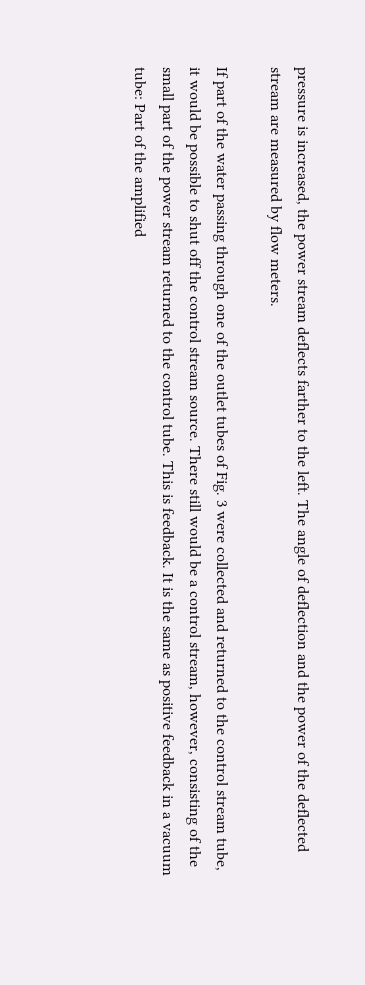pressure is increased, the power stream deflects farther to the left. The angle of deflection and the power of the deflected stream are measured by flow meters.

If part of the water passing through one of the outlet tubes of Fig. 3 were collected and returned to the control stream tube, it would be possible to shut off the control stream source. There still would be a control stream, however, consisting of the small part of the power stream returned to the control tube. This is feedback. It is the same as positive feedback in a vacuum tube: Part of the amplified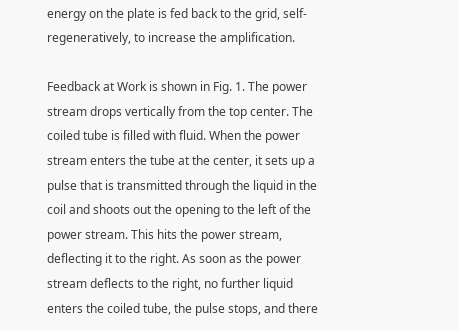energy on the plate is fed back to the grid, self-regeneratively, to increase the amplification.

Feedback at Work is shown in Fig. 1. The power stream drops vertically from the top center. The coiled tube is filled with fluid. When the power stream enters the tube at the center, it sets up a pulse that is transmitted through the liquid in the coil and shoots out the opening to the left of the power stream. This hits the power stream, deflecting it to the right. As soon as the power stream deflects to the right, no further liquid enters the coiled tube, the pulse stops, and there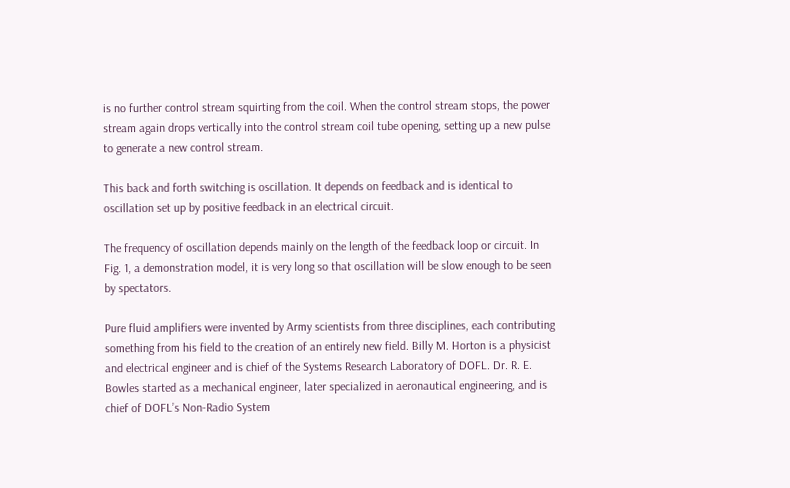is no further control stream squirting from the coil. When the control stream stops, the power stream again drops vertically into the control stream coil tube opening, setting up a new pulse to generate a new control stream.

This back and forth switching is oscillation. It depends on feedback and is identical to oscillation set up by positive feedback in an electrical circuit.

The frequency of oscillation depends mainly on the length of the feedback loop or circuit. In Fig. 1, a demonstration model, it is very long so that oscillation will be slow enough to be seen by spectators.

Pure fluid amplifiers were invented by Army scientists from three disciplines, each contributing something from his field to the creation of an entirely new field. Billy M. Horton is a physicist and electrical engineer and is chief of the Systems Research Laboratory of DOFL. Dr. R. E. Bowles started as a mechanical engineer, later specialized in aeronautical engineering, and is chief of DOFL’s Non-Radio System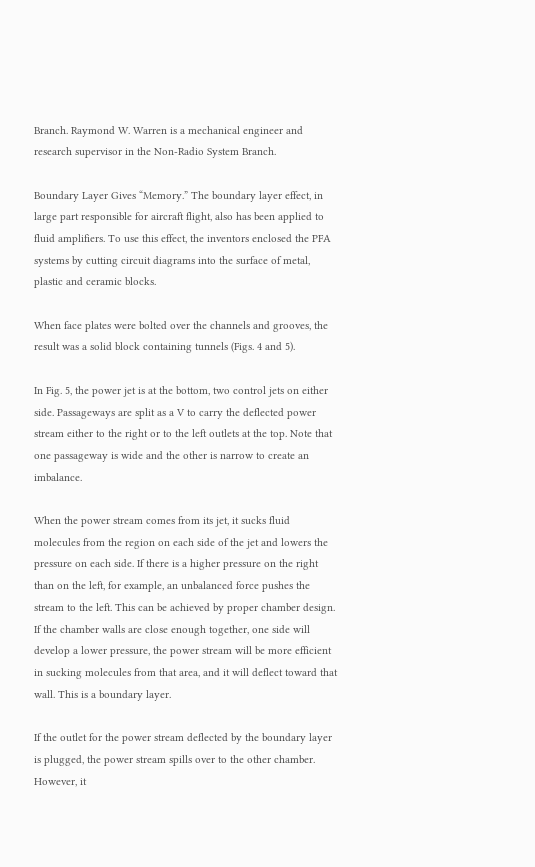Branch. Raymond W. Warren is a mechanical engineer and research supervisor in the Non-Radio System Branch.

Boundary Layer Gives “Memory.” The boundary layer effect, in large part responsible for aircraft flight, also has been applied to fluid amplifiers. To use this effect, the inventors enclosed the PFA systems by cutting circuit diagrams into the surface of metal, plastic and ceramic blocks.

When face plates were bolted over the channels and grooves, the result was a solid block containing tunnels (Figs. 4 and 5).

In Fig. 5, the power jet is at the bottom, two control jets on either side. Passageways are split as a V to carry the deflected power stream either to the right or to the left outlets at the top. Note that one passageway is wide and the other is narrow to create an imbalance.

When the power stream comes from its jet, it sucks fluid molecules from the region on each side of the jet and lowers the pressure on each side. If there is a higher pressure on the right than on the left, for example, an unbalanced force pushes the stream to the left. This can be achieved by proper chamber design. If the chamber walls are close enough together, one side will develop a lower pressure, the power stream will be more efficient in sucking molecules from that area, and it will deflect toward that wall. This is a boundary layer.

If the outlet for the power stream deflected by the boundary layer is plugged, the power stream spills over to the other chamber. However, it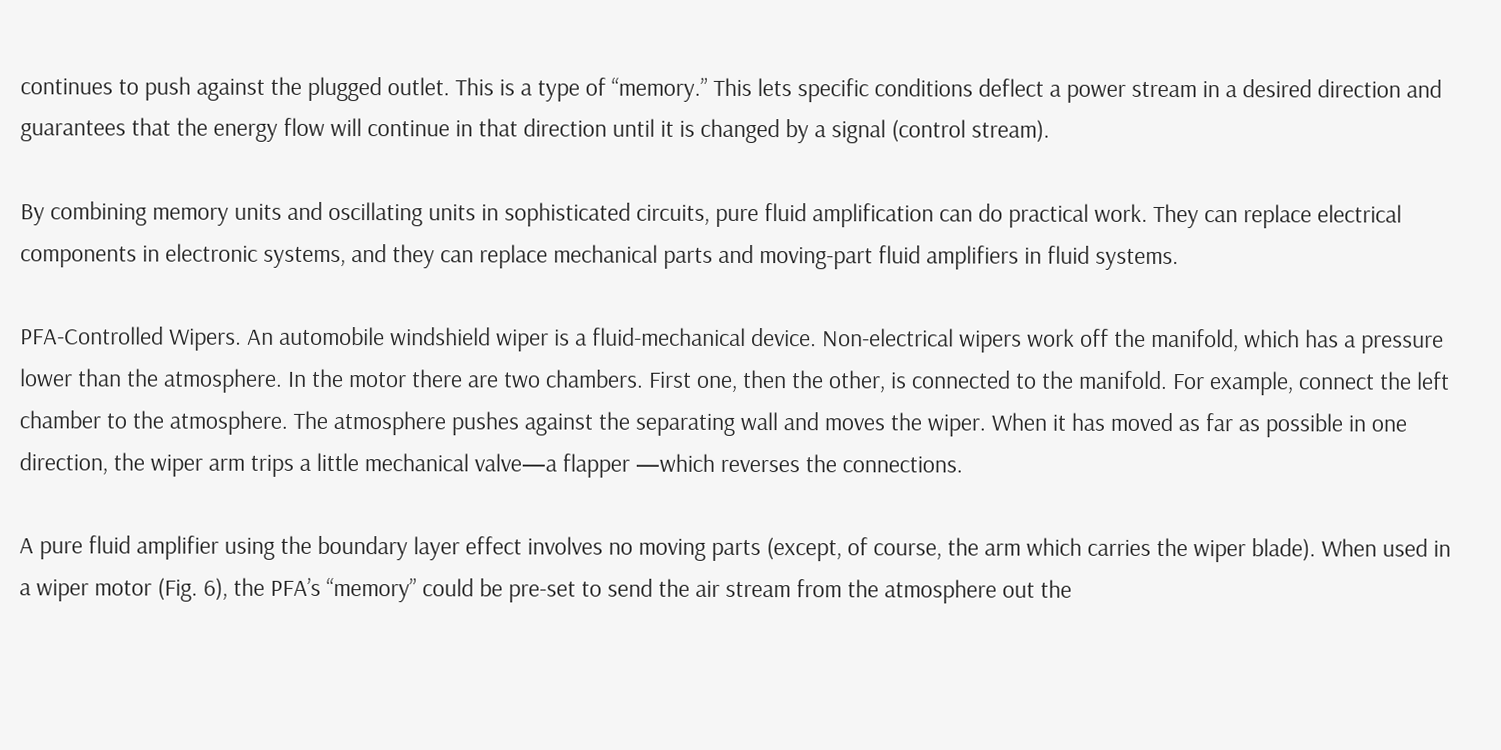continues to push against the plugged outlet. This is a type of “memory.” This lets specific conditions deflect a power stream in a desired direction and guarantees that the energy flow will continue in that direction until it is changed by a signal (control stream).

By combining memory units and oscillating units in sophisticated circuits, pure fluid amplification can do practical work. They can replace electrical components in electronic systems, and they can replace mechanical parts and moving-part fluid amplifiers in fluid systems.

PFA-Controlled Wipers. An automobile windshield wiper is a fluid-mechanical device. Non-electrical wipers work off the manifold, which has a pressure lower than the atmosphere. In the motor there are two chambers. First one, then the other, is connected to the manifold. For example, connect the left chamber to the atmosphere. The atmosphere pushes against the separating wall and moves the wiper. When it has moved as far as possible in one direction, the wiper arm trips a little mechanical valve—a flapper —which reverses the connections.

A pure fluid amplifier using the boundary layer effect involves no moving parts (except, of course, the arm which carries the wiper blade). When used in a wiper motor (Fig. 6), the PFA’s “memory” could be pre-set to send the air stream from the atmosphere out the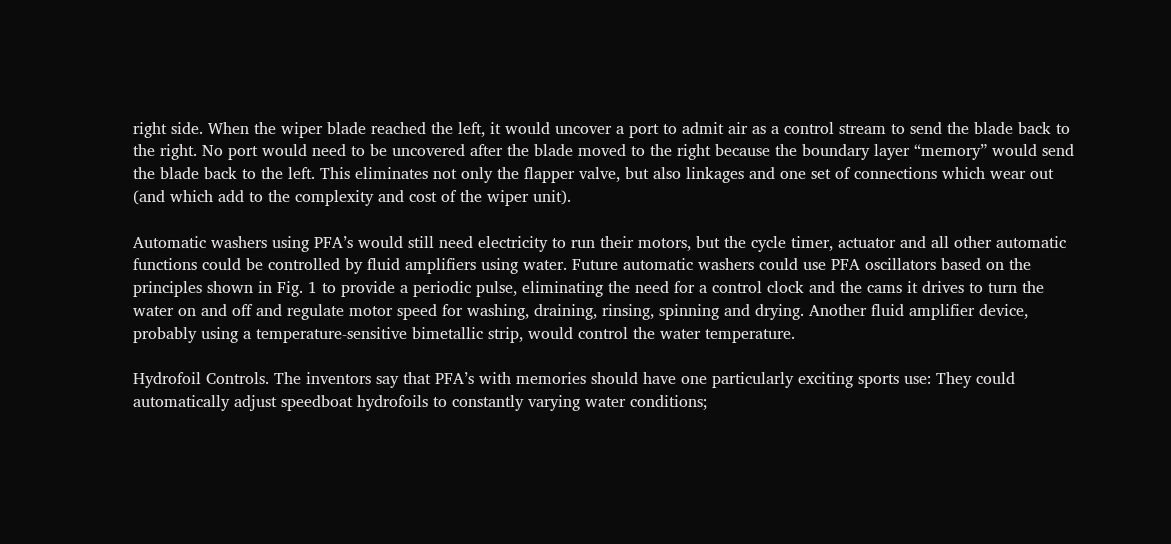right side. When the wiper blade reached the left, it would uncover a port to admit air as a control stream to send the blade back to the right. No port would need to be uncovered after the blade moved to the right because the boundary layer “memory” would send the blade back to the left. This eliminates not only the flapper valve, but also linkages and one set of connections which wear out (and which add to the complexity and cost of the wiper unit).

Automatic washers using PFA’s would still need electricity to run their motors, but the cycle timer, actuator and all other automatic functions could be controlled by fluid amplifiers using water. Future automatic washers could use PFA oscillators based on the principles shown in Fig. 1 to provide a periodic pulse, eliminating the need for a control clock and the cams it drives to turn the water on and off and regulate motor speed for washing, draining, rinsing, spinning and drying. Another fluid amplifier device, probably using a temperature-sensitive bimetallic strip, would control the water temperature.

Hydrofoil Controls. The inventors say that PFA’s with memories should have one particularly exciting sports use: They could automatically adjust speedboat hydrofoils to constantly varying water conditions;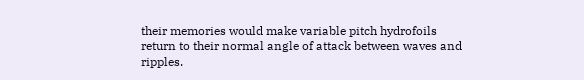their memories would make variable pitch hydrofoils return to their normal angle of attack between waves and ripples.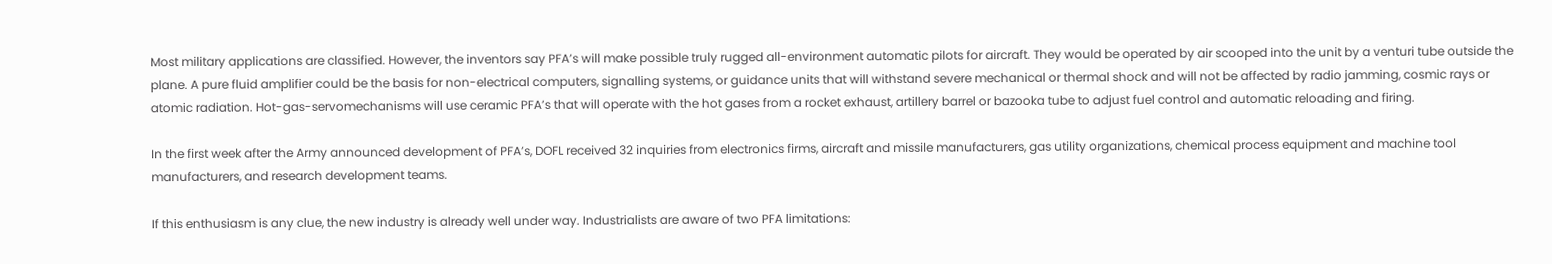Most military applications are classified. However, the inventors say PFA’s will make possible truly rugged all-environment automatic pilots for aircraft. They would be operated by air scooped into the unit by a venturi tube outside the plane. A pure fluid amplifier could be the basis for non-electrical computers, signalling systems, or guidance units that will withstand severe mechanical or thermal shock and will not be affected by radio jamming, cosmic rays or atomic radiation. Hot-gas-servomechanisms will use ceramic PFA’s that will operate with the hot gases from a rocket exhaust, artillery barrel or bazooka tube to adjust fuel control and automatic reloading and firing.

In the first week after the Army announced development of PFA’s, DOFL received 32 inquiries from electronics firms, aircraft and missile manufacturers, gas utility organizations, chemical process equipment and machine tool manufacturers, and research development teams.

If this enthusiasm is any clue, the new industry is already well under way. Industrialists are aware of two PFA limitations: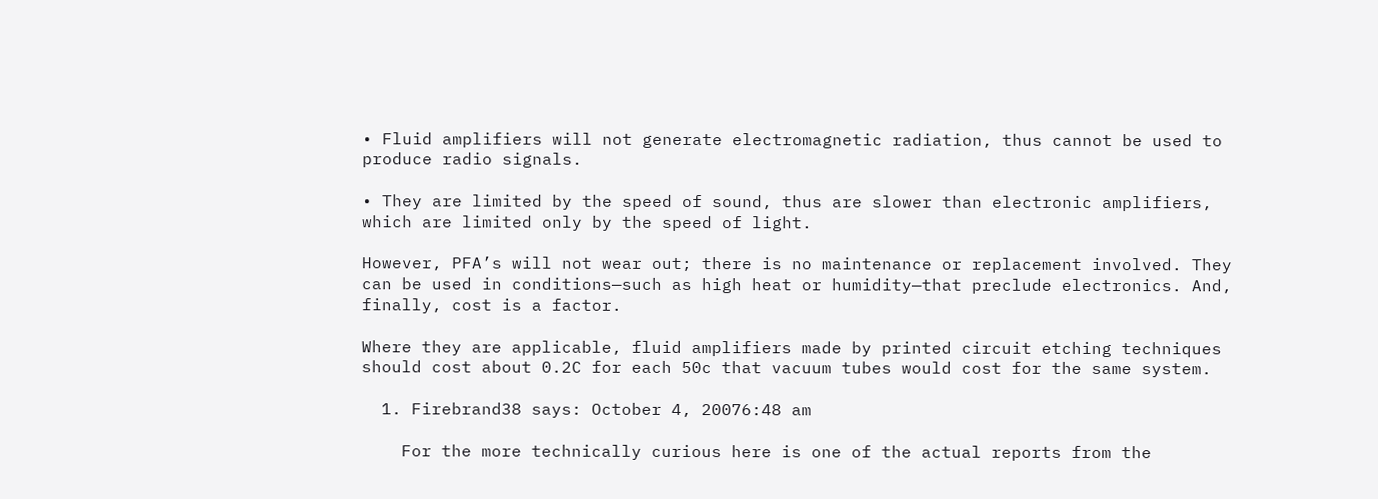• Fluid amplifiers will not generate electromagnetic radiation, thus cannot be used to produce radio signals.

• They are limited by the speed of sound, thus are slower than electronic amplifiers, which are limited only by the speed of light.

However, PFA’s will not wear out; there is no maintenance or replacement involved. They can be used in conditions—such as high heat or humidity—that preclude electronics. And, finally, cost is a factor.

Where they are applicable, fluid amplifiers made by printed circuit etching techniques should cost about 0.2C for each 50c that vacuum tubes would cost for the same system.

  1. Firebrand38 says: October 4, 20076:48 am

    For the more technically curious here is one of the actual reports from the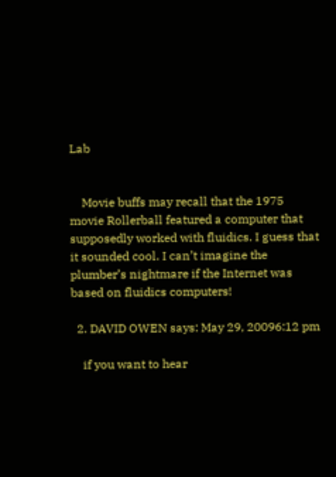Lab


    Movie buffs may recall that the 1975 movie Rollerball featured a computer that supposedly worked with fluidics. I guess that it sounded cool. I can’t imagine the plumber’s nightmare if the Internet was based on fluidics computers!

  2. DAVID OWEN says: May 29, 20096:12 pm

    if you want to hear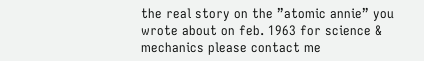the real story on the ”atomic annie” you wrote about on feb. 1963 for science & mechanics please contact me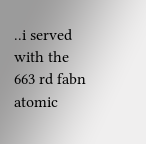..i served with the 663 rd fabn atomic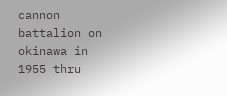cannon battalion on okinawa in 1955 thru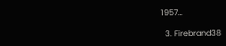1957…

  3. Firebrand38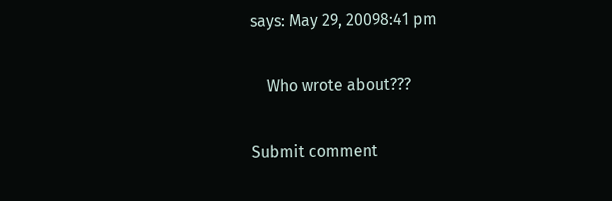says: May 29, 20098:41 pm

    Who wrote about???

Submit comment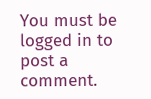You must be logged in to post a comment.